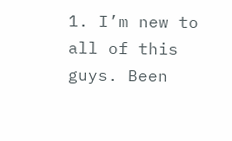1. I’m new to all of this guys. Been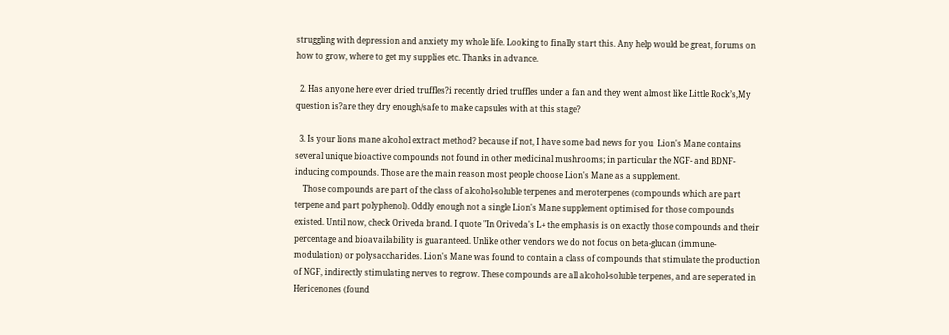struggling with depression and anxiety my whole life. Looking to finally start this. Any help would be great, forums on how to grow, where to get my supplies etc. Thanks in advance.

  2. Has anyone here ever dried truffles?i recently dried truffles under a fan and they went almost like Little Rock’s,My question is?are they dry enough/safe to make capsules with at this stage?

  3. Is your lions mane alcohol extract method? because if not, I have some bad news for you  Lion's Mane contains several unique bioactive compounds not found in other medicinal mushrooms; in particular the NGF- and BDNF-inducing compounds. Those are the main reason most people choose Lion's Mane as a supplement.
    Those compounds are part of the class of alcohol-soluble terpenes and meroterpenes (compounds which are part terpene and part polyphenol). Oddly enough not a single Lion's Mane supplement optimised for those compounds existed. Until now, check Oriveda brand. I quote "In Oriveda's L+ the emphasis is on exactly those compounds and their percentage and bioavailability is guaranteed. Unlike other vendors we do not focus on beta-glucan (immune-modulation) or polysaccharides. Lion's Mane was found to contain a class of compounds that stimulate the production of NGF, indirectly stimulating nerves to regrow. These compounds are all alcohol-soluble terpenes, and are seperated in Hericenones (found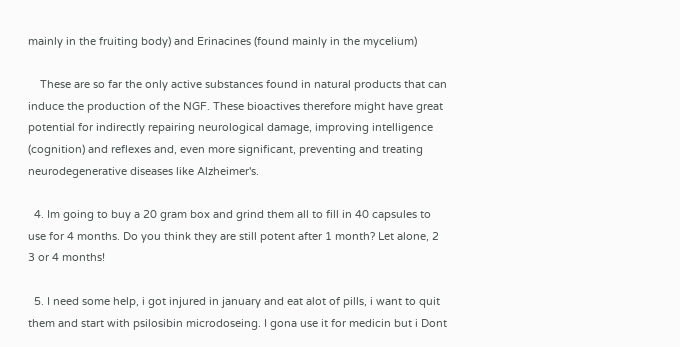mainly in the fruiting body) and Erinacines (found mainly in the mycelium)

    These are so far the only active substances found in natural products that can induce the production of the NGF. These bioactives therefore might have great potential for indirectly repairing neurological damage, improving intelligence (cognition) and reflexes and, even more significant, preventing and treating neurodegenerative diseases like Alzheimer's.

  4. Im going to buy a 20 gram box and grind them all to fill in 40 capsules to use for 4 months. Do you think they are still potent after 1 month? Let alone, 2 3 or 4 months!

  5. I need some help, i got injured in january and eat alot of pills, i want to quit them and start with psilosibin microdoseing. I gona use it for medicin but i Dont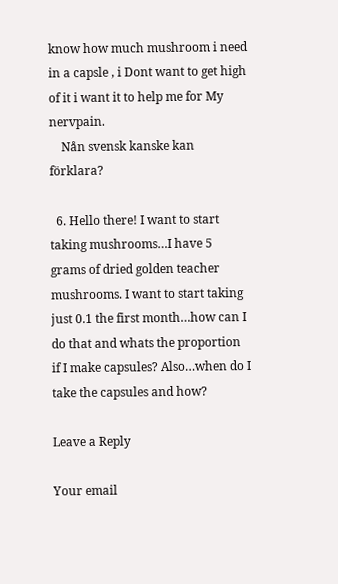know how much mushroom i need in a capsle , i Dont want to get high of it i want it to help me for My nervpain.
    Nån svensk kanske kan förklara?

  6. Hello there! I want to start taking mushrooms…I have 5 grams of dried golden teacher mushrooms. I want to start taking just 0.1 the first month…how can I do that and whats the proportion if I make capsules? Also…when do I take the capsules and how?

Leave a Reply

Your email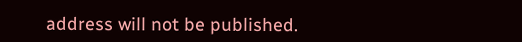address will not be published.